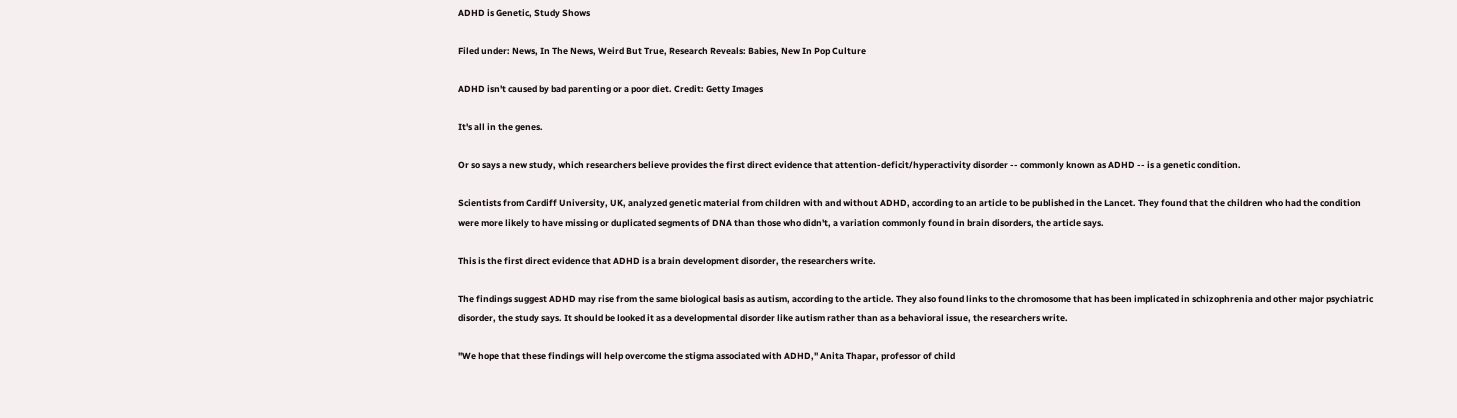ADHD is Genetic, Study Shows

Filed under: News, In The News, Weird But True, Research Reveals: Babies, New In Pop Culture

ADHD isn't caused by bad parenting or a poor diet. Credit: Getty Images

It's all in the genes.

Or so says a new study, which researchers believe provides the first direct evidence that attention-deficit/hyperactivity disorder -- commonly known as ADHD -- is a genetic condition.

Scientists from Cardiff University, UK, analyzed genetic material from children with and without ADHD, according to an article to be published in the Lancet. They found that the children who had the condition were more likely to have missing or duplicated segments of DNA than those who didn't, a variation commonly found in brain disorders, the article says.

This is the first direct evidence that ADHD is a brain development disorder, the researchers write.

The findings suggest ADHD may rise from the same biological basis as autism, according to the article. They also found links to the chromosome that has been implicated in schizophrenia and other major psychiatric disorder, the study says. It should be looked it as a developmental disorder like autism rather than as a behavioral issue, the researchers write.

"We hope that these findings will help overcome the stigma associated with ADHD," Anita Thapar, professor of child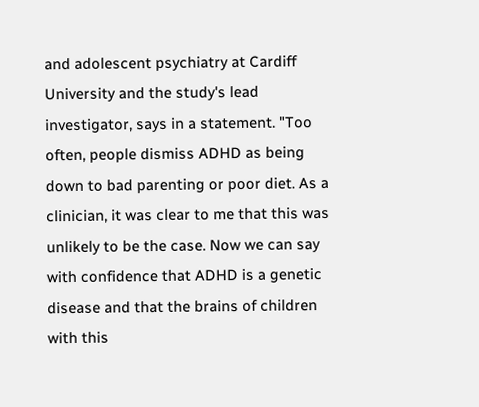and adolescent psychiatry at Cardiff University and the study's lead investigator, says in a statement. "Too often, people dismiss ADHD as being down to bad parenting or poor diet. As a clinician, it was clear to me that this was unlikely to be the case. Now we can say with confidence that ADHD is a genetic disease and that the brains of children with this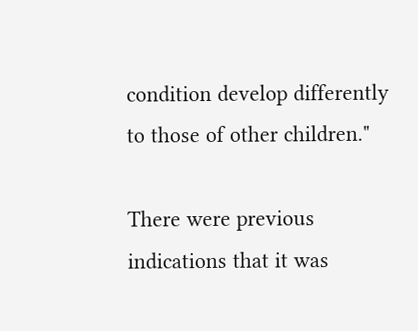condition develop differently to those of other children."

There were previous indications that it was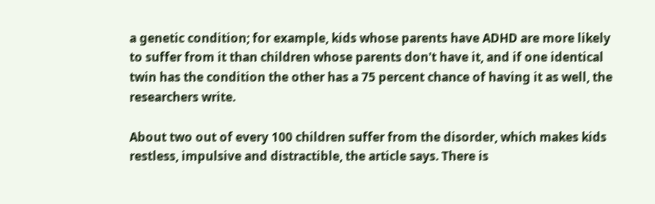a genetic condition; for example, kids whose parents have ADHD are more likely to suffer from it than children whose parents don't have it, and if one identical twin has the condition the other has a 75 percent chance of having it as well, the researchers write.

About two out of every 100 children suffer from the disorder, which makes kids restless, impulsive and distractible, the article says. There is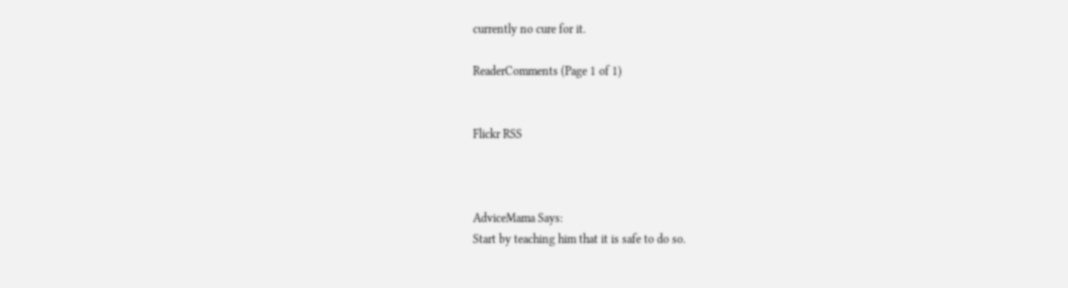currently no cure for it.

ReaderComments (Page 1 of 1)


Flickr RSS



AdviceMama Says:
Start by teaching him that it is safe to do so.